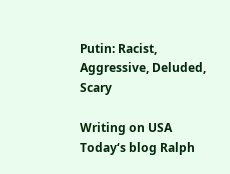Putin: Racist, Aggressive, Deluded, Scary

Writing on USA Today‘s blog Ralph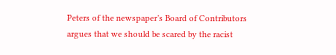Peters of the newspaper’s Board of Contributors argues that we should be scared by the racist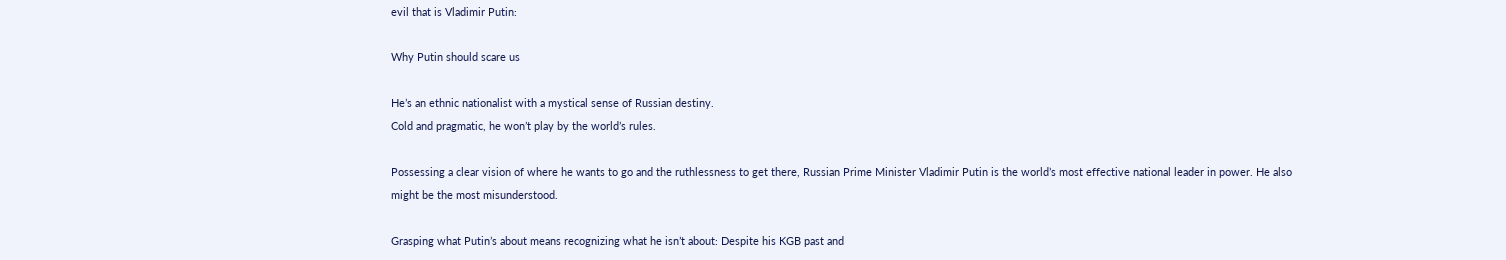evil that is Vladimir Putin:

Why Putin should scare us

He’s an ethnic nationalist with a mystical sense of Russian destiny.
Cold and pragmatic, he won’t play by the world’s rules.

Possessing a clear vision of where he wants to go and the ruthlessness to get there, Russian Prime Minister Vladimir Putin is the world’s most effective national leader in power. He also might be the most misunderstood.

Grasping what Putin’s about means recognizing what he isn’t about: Despite his KGB past and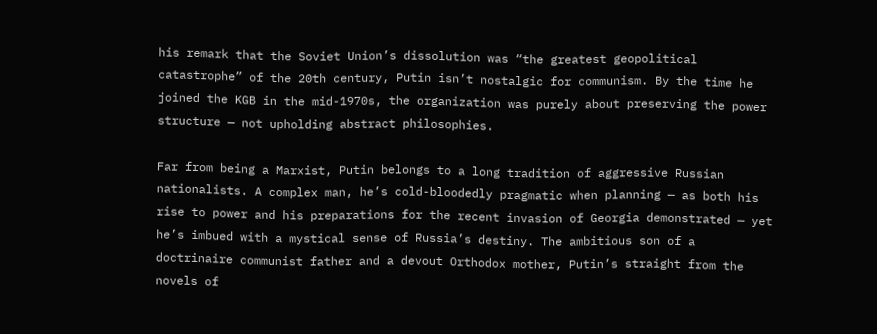his remark that the Soviet Union’s dissolution was “the greatest geopolitical catastrophe” of the 20th century, Putin isn’t nostalgic for communism. By the time he joined the KGB in the mid-1970s, the organization was purely about preserving the power structure — not upholding abstract philosophies.

Far from being a Marxist, Putin belongs to a long tradition of aggressive Russian nationalists. A complex man, he’s cold-bloodedly pragmatic when planning — as both his rise to power and his preparations for the recent invasion of Georgia demonstrated — yet he’s imbued with a mystical sense of Russia’s destiny. The ambitious son of a doctrinaire communist father and a devout Orthodox mother, Putin’s straight from the novels of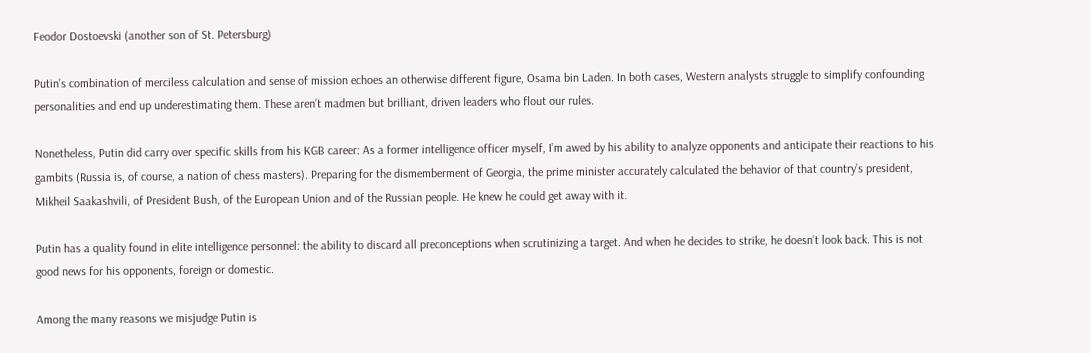Feodor Dostoevski (another son of St. Petersburg)

Putin’s combination of merciless calculation and sense of mission echoes an otherwise different figure, Osama bin Laden. In both cases, Western analysts struggle to simplify confounding personalities and end up underestimating them. These aren’t madmen but brilliant, driven leaders who flout our rules.

Nonetheless, Putin did carry over specific skills from his KGB career: As a former intelligence officer myself, I’m awed by his ability to analyze opponents and anticipate their reactions to his gambits (Russia is, of course, a nation of chess masters). Preparing for the dismemberment of Georgia, the prime minister accurately calculated the behavior of that country’s president, Mikheil Saakashvili, of President Bush, of the European Union and of the Russian people. He knew he could get away with it.

Putin has a quality found in elite intelligence personnel: the ability to discard all preconceptions when scrutinizing a target. And when he decides to strike, he doesn’t look back. This is not good news for his opponents, foreign or domestic.

Among the many reasons we misjudge Putin is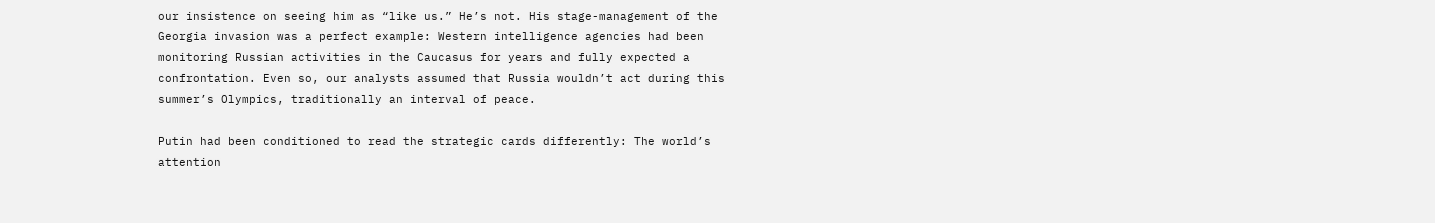our insistence on seeing him as “like us.” He’s not. His stage-management of the Georgia invasion was a perfect example: Western intelligence agencies had been monitoring Russian activities in the Caucasus for years and fully expected a confrontation. Even so, our analysts assumed that Russia wouldn’t act during this summer’s Olympics, traditionally an interval of peace.

Putin had been conditioned to read the strategic cards differently: The world’s attention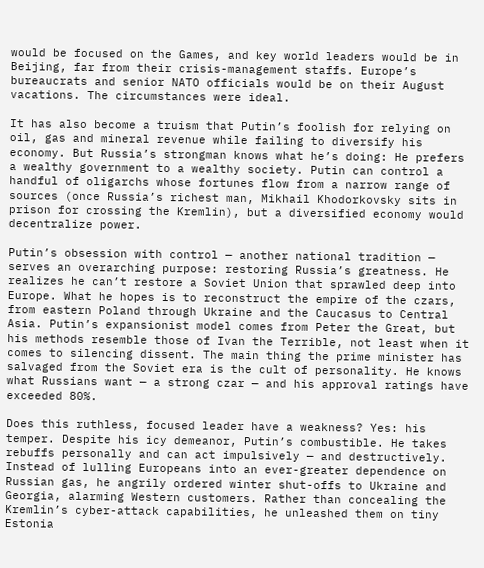would be focused on the Games, and key world leaders would be in Beijing, far from their crisis-management staffs. Europe’s bureaucrats and senior NATO officials would be on their August vacations. The circumstances were ideal.

It has also become a truism that Putin’s foolish for relying on oil, gas and mineral revenue while failing to diversify his economy. But Russia’s strongman knows what he’s doing: He prefers a wealthy government to a wealthy society. Putin can control a handful of oligarchs whose fortunes flow from a narrow range of sources (once Russia’s richest man, Mikhail Khodorkovsky sits in prison for crossing the Kremlin), but a diversified economy would decentralize power.

Putin’s obsession with control — another national tradition — serves an overarching purpose: restoring Russia’s greatness. He realizes he can’t restore a Soviet Union that sprawled deep into Europe. What he hopes is to reconstruct the empire of the czars, from eastern Poland through Ukraine and the Caucasus to Central Asia. Putin’s expansionist model comes from Peter the Great, but his methods resemble those of Ivan the Terrible, not least when it comes to silencing dissent. The main thing the prime minister has salvaged from the Soviet era is the cult of personality. He knows what Russians want — a strong czar — and his approval ratings have exceeded 80%.

Does this ruthless, focused leader have a weakness? Yes: his temper. Despite his icy demeanor, Putin’s combustible. He takes rebuffs personally and can act impulsively — and destructively. Instead of lulling Europeans into an ever-greater dependence on Russian gas, he angrily ordered winter shut-offs to Ukraine and Georgia, alarming Western customers. Rather than concealing the Kremlin’s cyber-attack capabilities, he unleashed them on tiny Estonia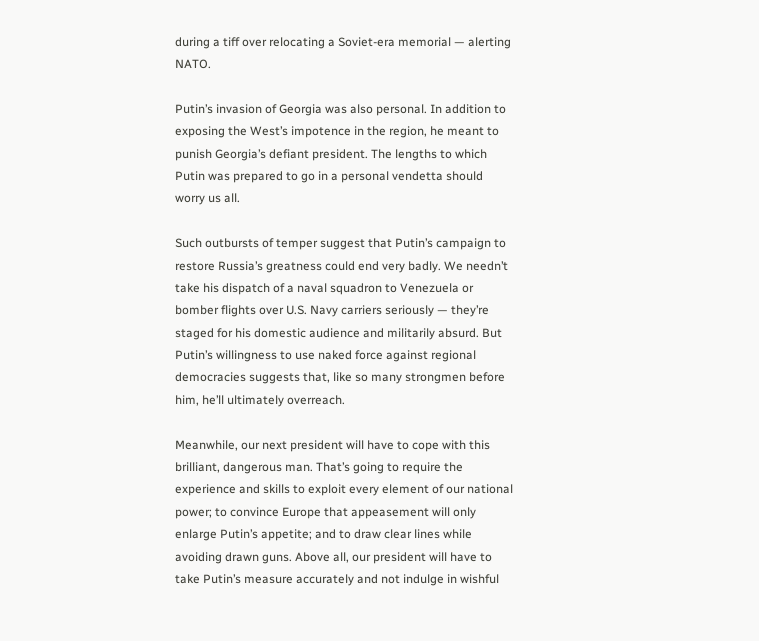during a tiff over relocating a Soviet-era memorial — alerting NATO.

Putin’s invasion of Georgia was also personal. In addition to exposing the West’s impotence in the region, he meant to punish Georgia’s defiant president. The lengths to which Putin was prepared to go in a personal vendetta should worry us all.

Such outbursts of temper suggest that Putin’s campaign to restore Russia’s greatness could end very badly. We needn’t take his dispatch of a naval squadron to Venezuela or bomber flights over U.S. Navy carriers seriously — they’re staged for his domestic audience and militarily absurd. But Putin’s willingness to use naked force against regional democracies suggests that, like so many strongmen before him, he’ll ultimately overreach.

Meanwhile, our next president will have to cope with this brilliant, dangerous man. That’s going to require the experience and skills to exploit every element of our national power; to convince Europe that appeasement will only enlarge Putin’s appetite; and to draw clear lines while avoiding drawn guns. Above all, our president will have to take Putin’s measure accurately and not indulge in wishful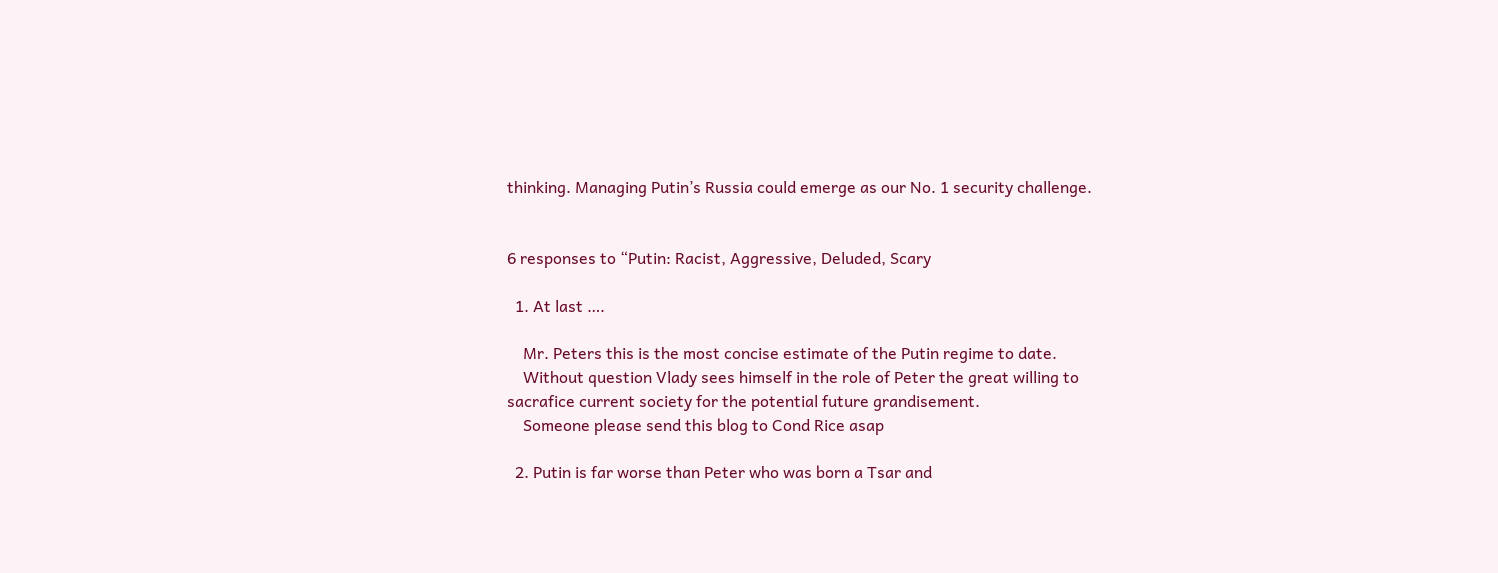thinking. Managing Putin’s Russia could emerge as our No. 1 security challenge.


6 responses to “Putin: Racist, Aggressive, Deluded, Scary

  1. At last ….

    Mr. Peters this is the most concise estimate of the Putin regime to date.
    Without question Vlady sees himself in the role of Peter the great willing to sacrafice current society for the potential future grandisement.
    Someone please send this blog to Cond Rice asap

  2. Putin is far worse than Peter who was born a Tsar and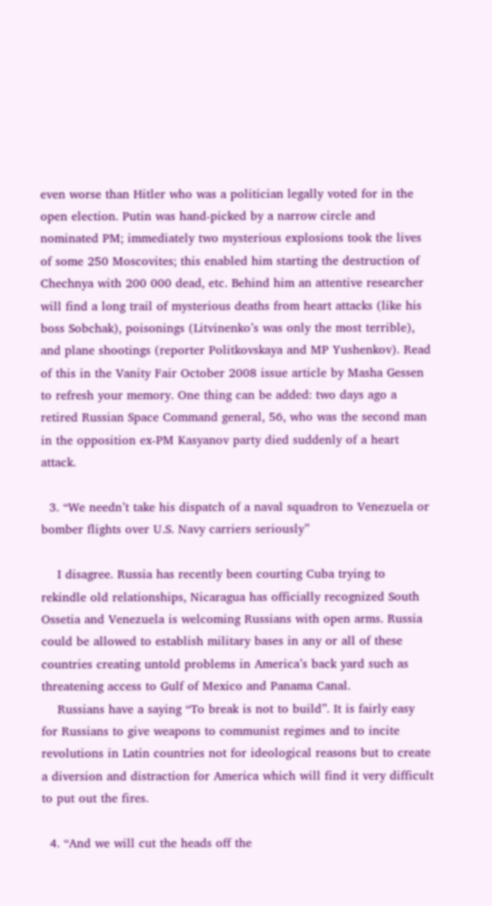even worse than Hitler who was a politician legally voted for in the open election. Putin was hand-picked by a narrow circle and nominated PM; immediately two mysterious explosions took the lives of some 250 Moscovites; this enabled him starting the destruction of Chechnya with 200 000 dead, etc. Behind him an attentive researcher will find a long trail of mysterious deaths from heart attacks (like his boss Sobchak), poisonings (Litvinenko’s was only the most terrible), and plane shootings (reporter Politkovskaya and MP Yushenkov). Read of this in the Vanity Fair October 2008 issue article by Masha Gessen to refresh your memory. One thing can be added: two days ago a retired Russian Space Command general, 56, who was the second man in the opposition ex-PM Kasyanov party died suddenly of a heart attack.

  3. “We needn’t take his dispatch of a naval squadron to Venezuela or bomber flights over U.S. Navy carriers seriously”

    I disagree. Russia has recently been courting Cuba trying to rekindle old relationships, Nicaragua has officially recognized South Ossetia and Venezuela is welcoming Russians with open arms. Russia could be allowed to establish military bases in any or all of these countries creating untold problems in America’s back yard such as threatening access to Gulf of Mexico and Panama Canal.
    Russians have a saying “To break is not to build”. It is fairly easy for Russians to give weapons to communist regimes and to incite revolutions in Latin countries not for ideological reasons but to create a diversion and distraction for America which will find it very difficult to put out the fires.

  4. “And we will cut the heads off the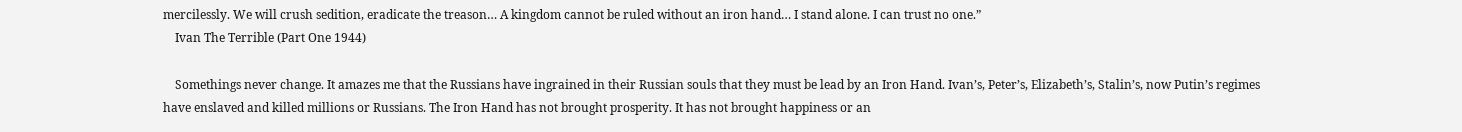mercilessly. We will crush sedition, eradicate the treason… A kingdom cannot be ruled without an iron hand… I stand alone. I can trust no one.”
    Ivan The Terrible (Part One 1944)

    Somethings never change. It amazes me that the Russians have ingrained in their Russian souls that they must be lead by an Iron Hand. Ivan’s, Peter’s, Elizabeth’s, Stalin’s, now Putin’s regimes have enslaved and killed millions or Russians. The Iron Hand has not brought prosperity. It has not brought happiness or an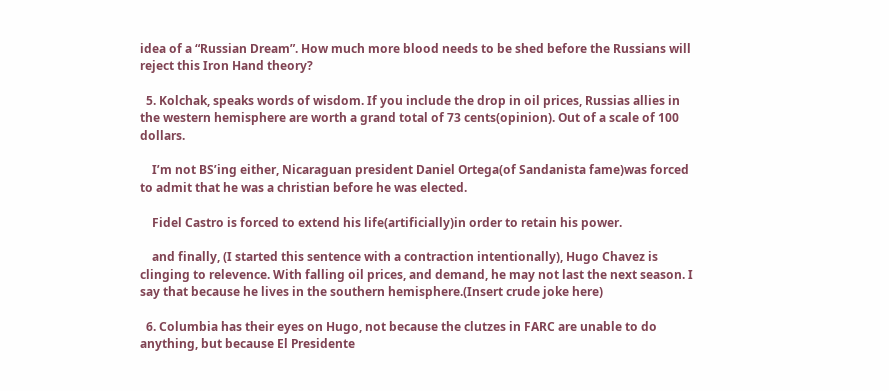idea of a “Russian Dream”. How much more blood needs to be shed before the Russians will reject this Iron Hand theory?

  5. Kolchak, speaks words of wisdom. If you include the drop in oil prices, Russias allies in the western hemisphere are worth a grand total of 73 cents(opinion). Out of a scale of 100 dollars.

    I’m not BS’ing either, Nicaraguan president Daniel Ortega(of Sandanista fame)was forced to admit that he was a christian before he was elected.

    Fidel Castro is forced to extend his life(artificially)in order to retain his power.

    and finally, (I started this sentence with a contraction intentionally), Hugo Chavez is clinging to relevence. With falling oil prices, and demand, he may not last the next season. I say that because he lives in the southern hemisphere.(Insert crude joke here)

  6. Columbia has their eyes on Hugo, not because the clutzes in FARC are unable to do anything, but because El Presidente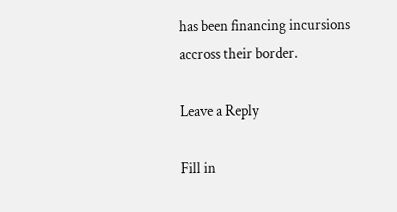has been financing incursions accross their border.

Leave a Reply

Fill in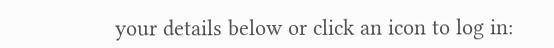your details below or click an icon to log in: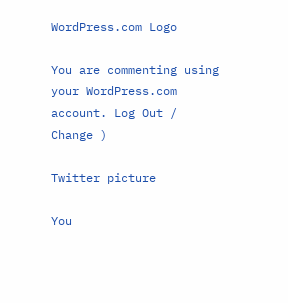WordPress.com Logo

You are commenting using your WordPress.com account. Log Out /  Change )

Twitter picture

You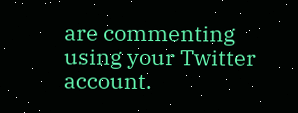are commenting using your Twitter account.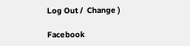Log Out /  Change )

Facebook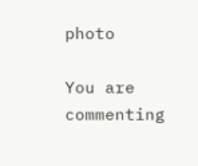photo

You are commenting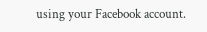using your Facebook account.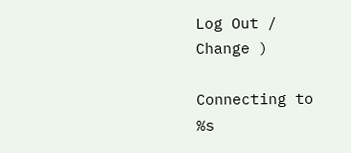Log Out /  Change )

Connecting to %s